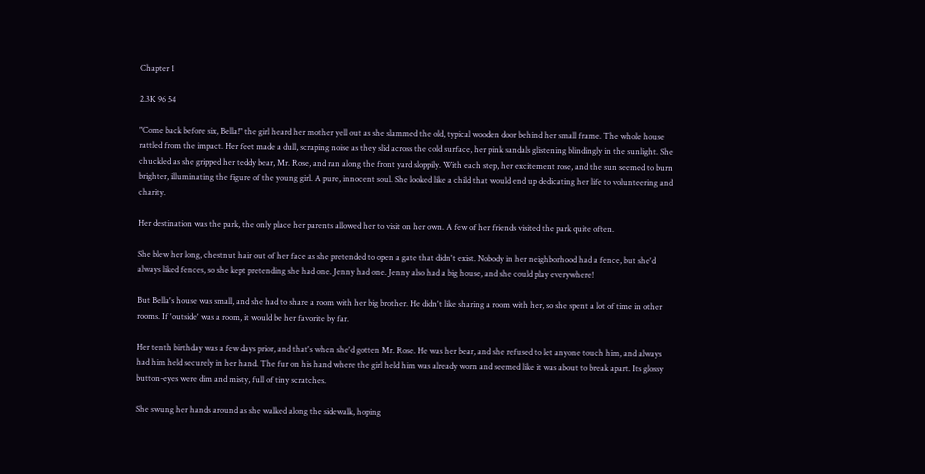Chapter 1

2.3K 96 54

"Come back before six, Bella!" the girl heard her mother yell out as she slammed the old, typical wooden door behind her small frame. The whole house rattled from the impact. Her feet made a dull, scraping noise as they slid across the cold surface, her pink sandals glistening blindingly in the sunlight. She chuckled as she gripped her teddy bear, Mr. Rose, and ran along the front yard sloppily. With each step, her excitement rose, and the sun seemed to burn brighter, illuminating the figure of the young girl. A pure, innocent soul. She looked like a child that would end up dedicating her life to volunteering and charity.

Her destination was the park, the only place her parents allowed her to visit on her own. A few of her friends visited the park quite often.

She blew her long, chestnut hair out of her face as she pretended to open a gate that didn't exist. Nobody in her neighborhood had a fence, but she'd always liked fences, so she kept pretending she had one. Jenny had one. Jenny also had a big house, and she could play everywhere!

But Bella's house was small, and she had to share a room with her big brother. He didn't like sharing a room with her, so she spent a lot of time in other rooms. If 'outside' was a room, it would be her favorite by far.

Her tenth birthday was a few days prior, and that's when she'd gotten Mr. Rose. He was her bear, and she refused to let anyone touch him, and always had him held securely in her hand. The fur on his hand where the girl held him was already worn and seemed like it was about to break apart. Its glossy button-eyes were dim and misty, full of tiny scratches.

She swung her hands around as she walked along the sidewalk, hoping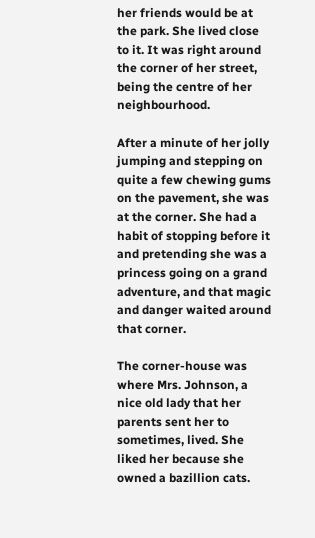her friends would be at the park. She lived close to it. It was right around the corner of her street, being the centre of her neighbourhood.

After a minute of her jolly jumping and stepping on quite a few chewing gums on the pavement, she was at the corner. She had a habit of stopping before it and pretending she was a princess going on a grand adventure, and that magic and danger waited around that corner.

The corner-house was where Mrs. Johnson, a nice old lady that her parents sent her to sometimes, lived. She liked her because she owned a bazillion cats.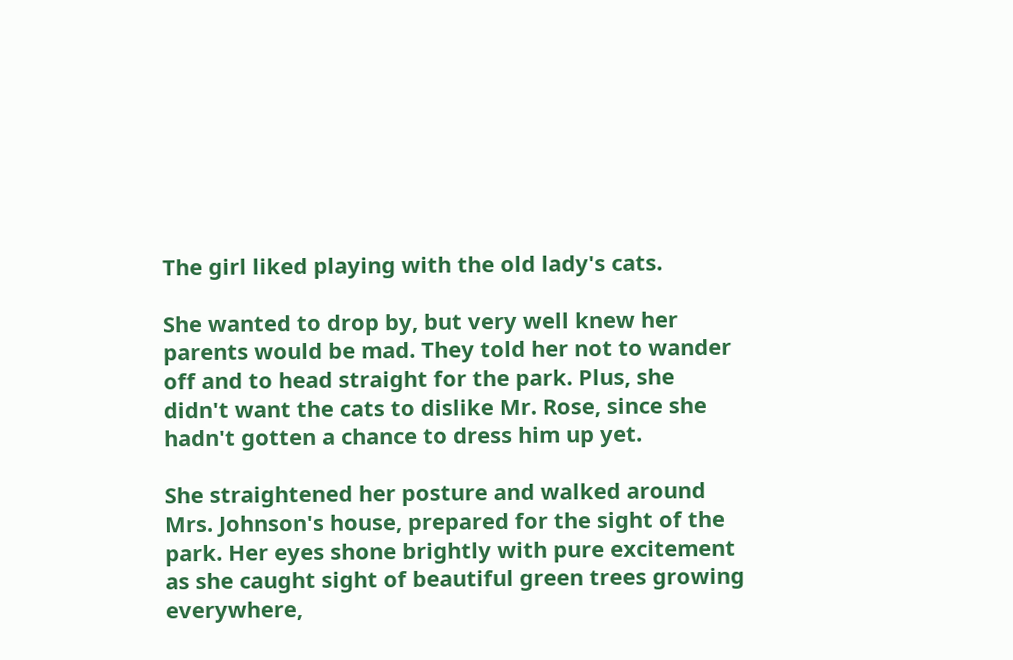The girl liked playing with the old lady's cats.

She wanted to drop by, but very well knew her parents would be mad. They told her not to wander off and to head straight for the park. Plus, she didn't want the cats to dislike Mr. Rose, since she hadn't gotten a chance to dress him up yet.

She straightened her posture and walked around Mrs. Johnson's house, prepared for the sight of the park. Her eyes shone brightly with pure excitement as she caught sight of beautiful green trees growing everywhere,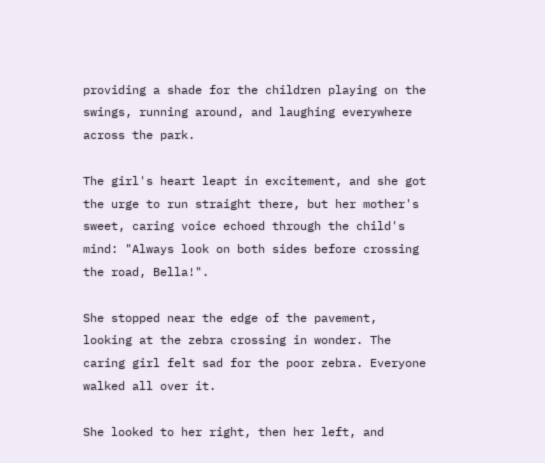providing a shade for the children playing on the swings, running around, and laughing everywhere across the park.

The girl's heart leapt in excitement, and she got the urge to run straight there, but her mother's sweet, caring voice echoed through the child's mind: "Always look on both sides before crossing the road, Bella!".

She stopped near the edge of the pavement, looking at the zebra crossing in wonder. The caring girl felt sad for the poor zebra. Everyone walked all over it.

She looked to her right, then her left, and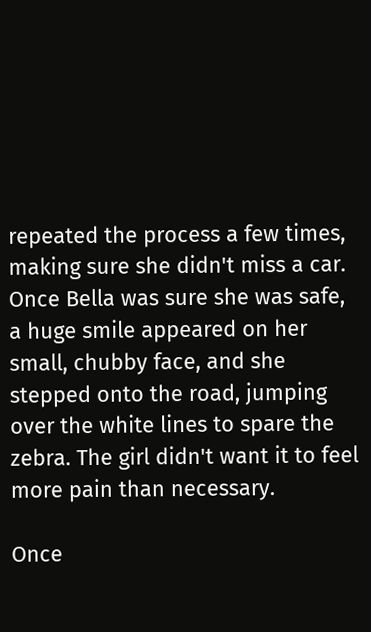repeated the process a few times, making sure she didn't miss a car. Once Bella was sure she was safe, a huge smile appeared on her small, chubby face, and she stepped onto the road, jumping over the white lines to spare the zebra. The girl didn't want it to feel more pain than necessary.

Once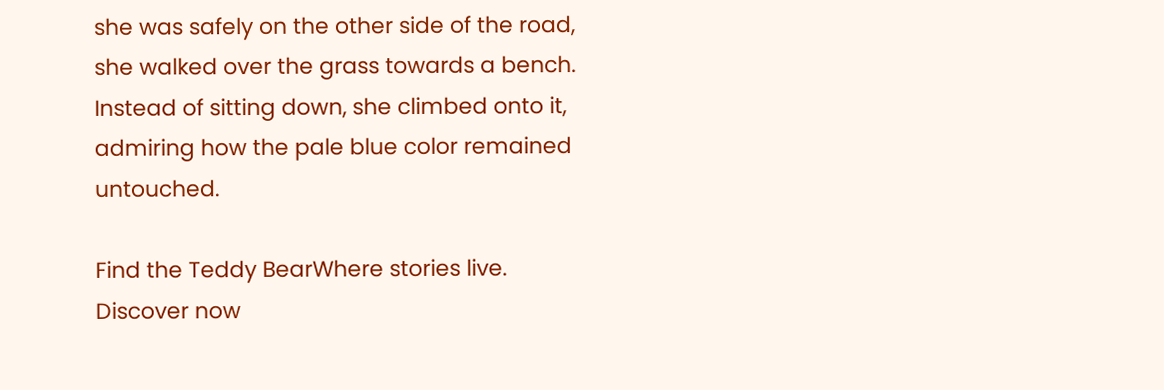she was safely on the other side of the road, she walked over the grass towards a bench. Instead of sitting down, she climbed onto it, admiring how the pale blue color remained untouched.

Find the Teddy BearWhere stories live. Discover now